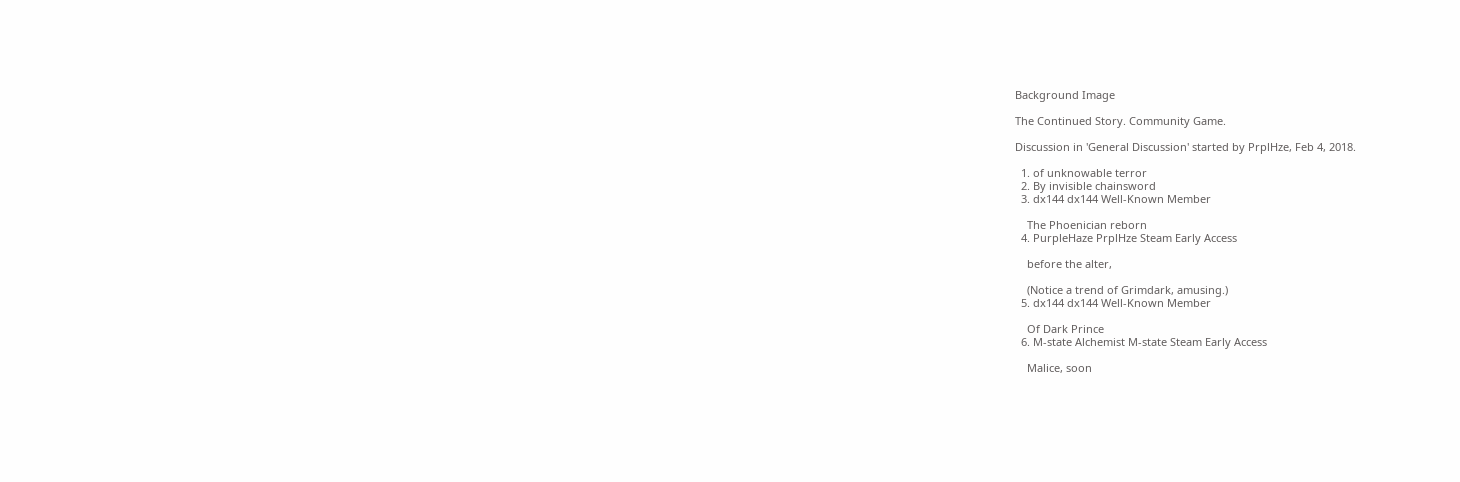Background Image

The Continued Story. Community Game.

Discussion in 'General Discussion' started by PrplHze, Feb 4, 2018.

  1. of unknowable terror
  2. By invisible chainsword
  3. dx144 dx144 Well-Known Member

    The Phoenician reborn
  4. PurpleHaze PrplHze Steam Early Access

    before the alter,

    (Notice a trend of Grimdark, amusing.)
  5. dx144 dx144 Well-Known Member

    Of Dark Prince
  6. M-state Alchemist M-state Steam Early Access

    Malice, soon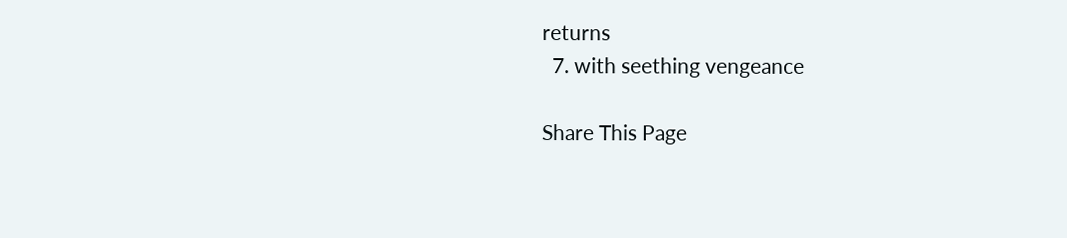returns
  7. with seething vengeance

Share This Page